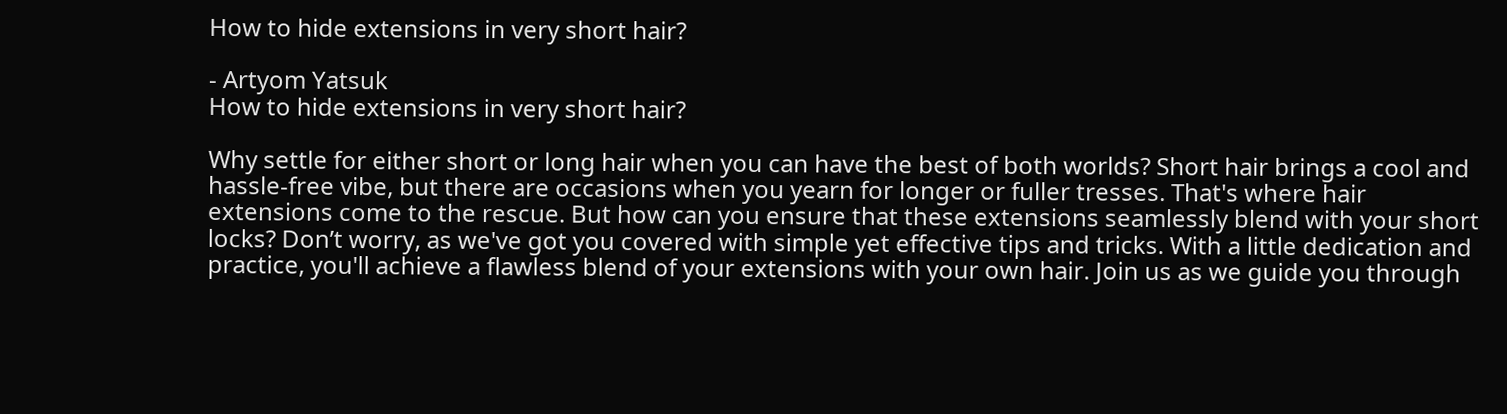How to hide extensions in very short hair?

- Artyom Yatsuk
How to hide extensions in very short hair?

Why settle for either short or long hair when you can have the best of both worlds? Short hair brings a cool and hassle-free vibe, but there are occasions when you yearn for longer or fuller tresses. That's where hair extensions come to the rescue. But how can you ensure that these extensions seamlessly blend with your short locks? Don’t worry, as we've got you covered with simple yet effective tips and tricks. With a little dedication and practice, you'll achieve a flawless blend of your extensions with your own hair. Join us as we guide you through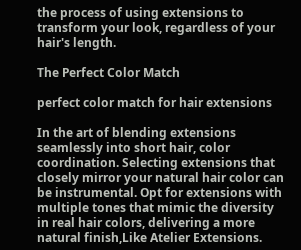the process of using extensions to transform your look, regardless of your hair's length.

The Perfect Color Match

perfect color match for hair extensions

In the art of blending extensions seamlessly into short hair, color coordination. Selecting extensions that closely mirror your natural hair color can be instrumental. Opt for extensions with multiple tones that mimic the diversity in real hair colors, delivering a more natural finish,Like Atelier Extensions.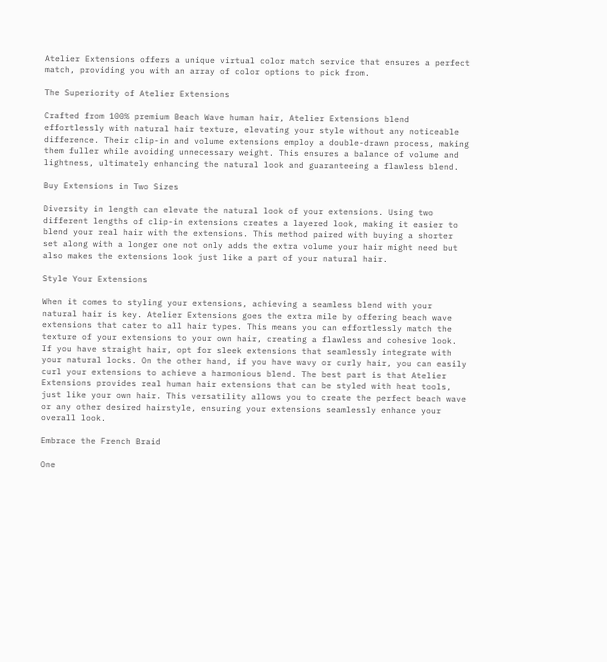Atelier Extensions offers a unique virtual color match service that ensures a perfect match, providing you with an array of color options to pick from.

The Superiority of Atelier Extensions

Crafted from 100% premium Beach Wave human hair, Atelier Extensions blend effortlessly with natural hair texture, elevating your style without any noticeable difference. Their clip-in and volume extensions employ a double-drawn process, making them fuller while avoiding unnecessary weight. This ensures a balance of volume and lightness, ultimately enhancing the natural look and guaranteeing a flawless blend.

Buy Extensions in Two Sizes

Diversity in length can elevate the natural look of your extensions. Using two different lengths of clip-in extensions creates a layered look, making it easier to blend your real hair with the extensions. This method paired with buying a shorter set along with a longer one not only adds the extra volume your hair might need but also makes the extensions look just like a part of your natural hair.

Style Your Extensions

When it comes to styling your extensions, achieving a seamless blend with your natural hair is key. Atelier Extensions goes the extra mile by offering beach wave extensions that cater to all hair types. This means you can effortlessly match the texture of your extensions to your own hair, creating a flawless and cohesive look. If you have straight hair, opt for sleek extensions that seamlessly integrate with your natural locks. On the other hand, if you have wavy or curly hair, you can easily curl your extensions to achieve a harmonious blend. The best part is that Atelier Extensions provides real human hair extensions that can be styled with heat tools, just like your own hair. This versatility allows you to create the perfect beach wave or any other desired hairstyle, ensuring your extensions seamlessly enhance your overall look.

Embrace the French Braid

One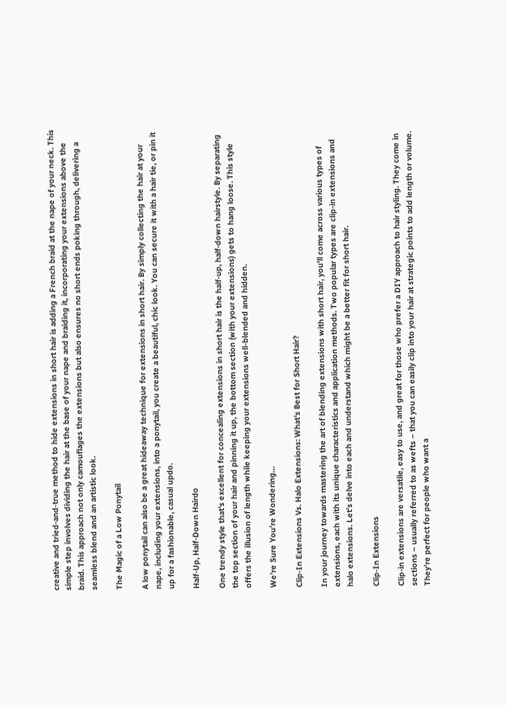creative and tried-and-true method to hide extensions in short hair is adding a French braid at the nape of your neck. This simple step involves dividing the hair at the base of your nape and braiding it, incorporating your extensions above the braid. This approach not only camouflages the extensions but also ensures no short ends poking through, delivering a seamless blend and an artistic look.

The Magic of a Low Ponytail

A low ponytail can also be a great hideaway technique for extensions in short hair. By simply collecting the hair at your nape, including your extensions, into a ponytail, you create a beautiful, chic look. You can secure it with a hair tie, or pin it up for a fashionable, casual updo.

Half-Up, Half-Down Hairdo

One trendy style that's excellent for concealing extensions in short hair is the half-up, half-down hairstyle. By separating the top section of your hair and pinning it up, the bottom section (with your extensions) gets to hang loose. This style offers the illusion of length while keeping your extensions well-blended and hidden.

We’re Sure You’re Wondering…

Clip-In Extensions Vs. Halo Extensions: What's Best for Short Hair?

In your journey towards mastering the art of blending extensions with short hair, you'll come across various types of extensions, each with its unique characteristics and application methods. Two popular types are clip-in extensions and halo extensions. Let's delve into each and understand which might be a better fit for short hair.

Clip-In Extensions

Clip-in extensions are versatile, easy to use, and great for those who prefer a DIY approach to hair styling. They come in sections – usually referred to as wefts – that you can easily clip into your hair at strategic points to add length or volume. They're perfect for people who want a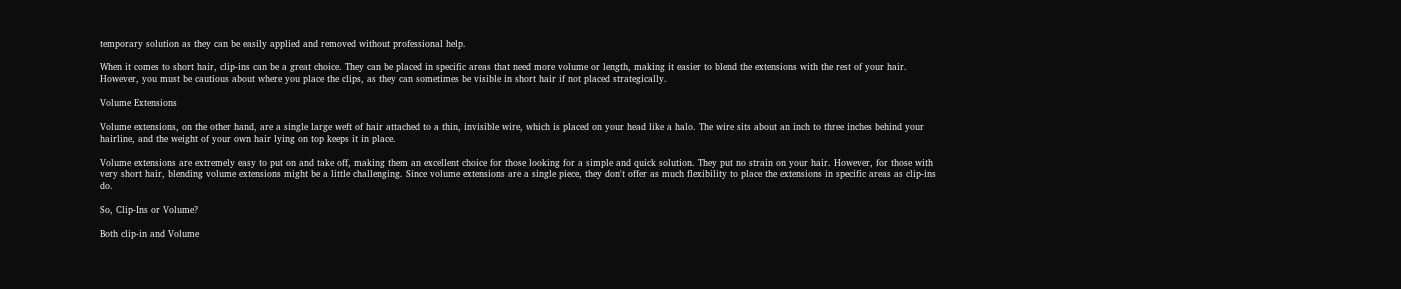temporary solution as they can be easily applied and removed without professional help.

When it comes to short hair, clip-ins can be a great choice. They can be placed in specific areas that need more volume or length, making it easier to blend the extensions with the rest of your hair. However, you must be cautious about where you place the clips, as they can sometimes be visible in short hair if not placed strategically.

Volume Extensions

Volume extensions, on the other hand, are a single large weft of hair attached to a thin, invisible wire, which is placed on your head like a halo. The wire sits about an inch to three inches behind your hairline, and the weight of your own hair lying on top keeps it in place.

Volume extensions are extremely easy to put on and take off, making them an excellent choice for those looking for a simple and quick solution. They put no strain on your hair. However, for those with very short hair, blending volume extensions might be a little challenging. Since volume extensions are a single piece, they don't offer as much flexibility to place the extensions in specific areas as clip-ins do.

So, Clip-Ins or Volume?

Both clip-in and Volume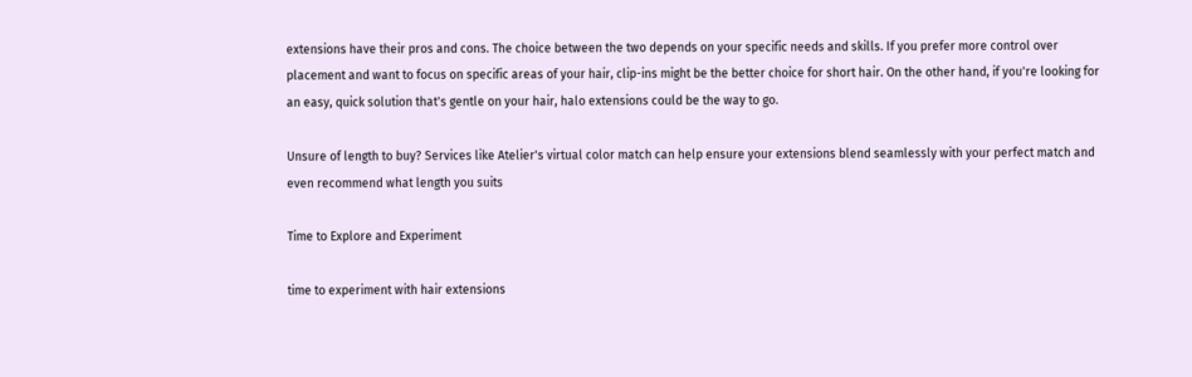extensions have their pros and cons. The choice between the two depends on your specific needs and skills. If you prefer more control over placement and want to focus on specific areas of your hair, clip-ins might be the better choice for short hair. On the other hand, if you're looking for an easy, quick solution that's gentle on your hair, halo extensions could be the way to go.

Unsure of length to buy? Services like Atelier's virtual color match can help ensure your extensions blend seamlessly with your perfect match and even recommend what length you suits

Time to Explore and Experiment

time to experiment with hair extensions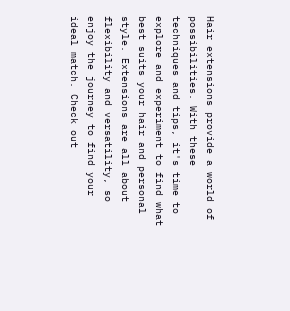Hair extensions provide a world of possibilities. With these techniques and tips, it's time to explore and experiment to find what best suits your hair and personal style. Extensions are all about flexibility and versatility, so enjoy the journey to find your ideal match. Check out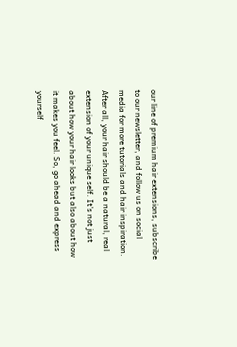our line of premium hair extensions, subscribe to our newsletter, and follow us on social media for more tutorials and hair inspiration. After all, your hair should be a natural, real extension of your unique self. It's not just about how your hair looks but also about how it makes you feel. So, go ahead and express yourself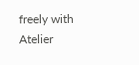freely with Atelier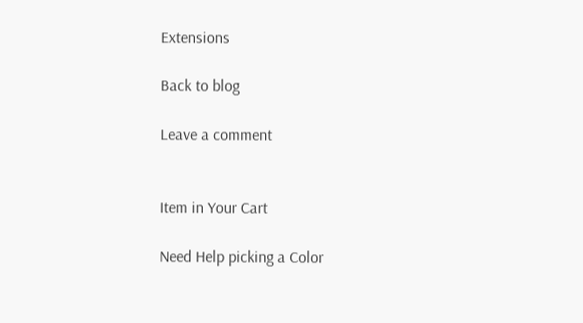Extensions

Back to blog

Leave a comment


Item in Your Cart

Need Help picking a Color